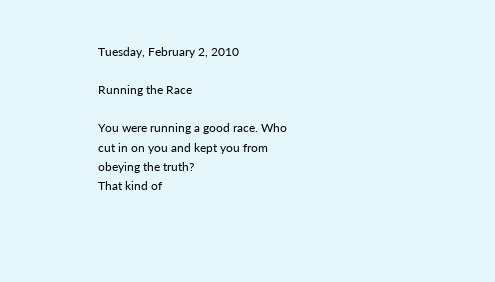Tuesday, February 2, 2010

Running the Race

You were running a good race. Who cut in on you and kept you from obeying the truth?
That kind of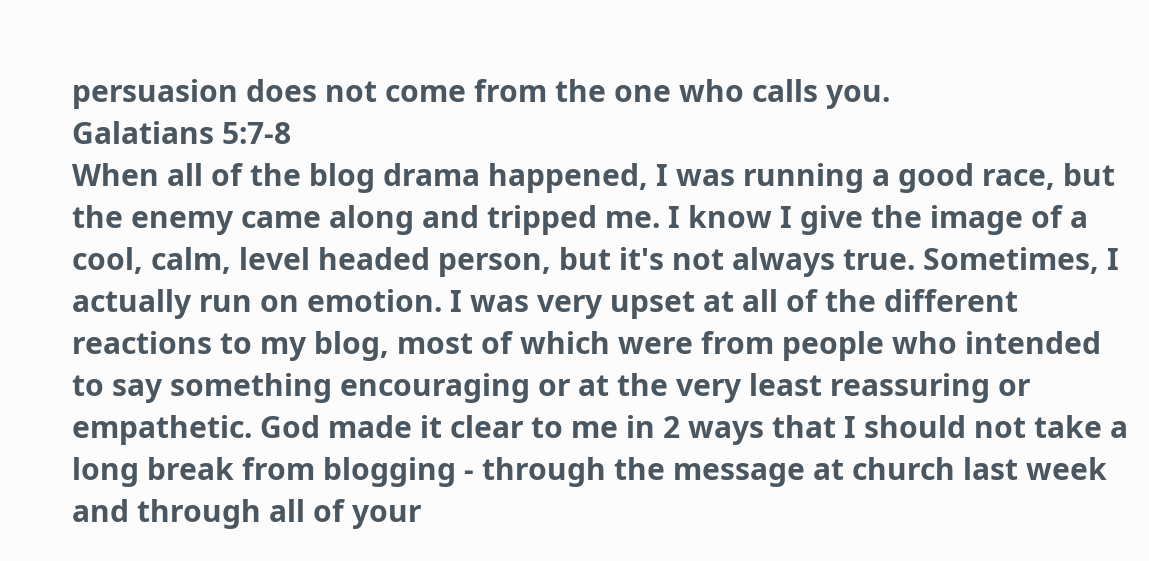persuasion does not come from the one who calls you.
Galatians 5:7-8
When all of the blog drama happened, I was running a good race, but the enemy came along and tripped me. I know I give the image of a cool, calm, level headed person, but it's not always true. Sometimes, I actually run on emotion. I was very upset at all of the different reactions to my blog, most of which were from people who intended to say something encouraging or at the very least reassuring or empathetic. God made it clear to me in 2 ways that I should not take a long break from blogging - through the message at church last week and through all of your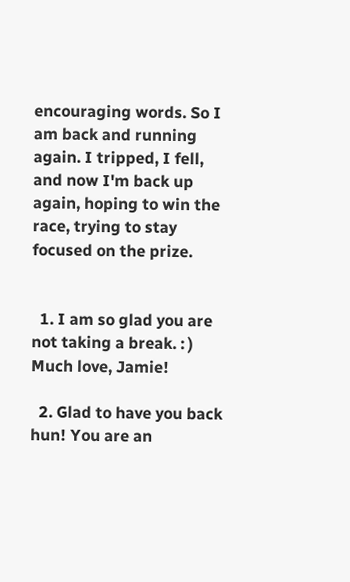encouraging words. So I am back and running again. I tripped, I fell, and now I'm back up again, hoping to win the race, trying to stay focused on the prize.


  1. I am so glad you are not taking a break. : ) Much love, Jamie!

  2. Glad to have you back hun! You are an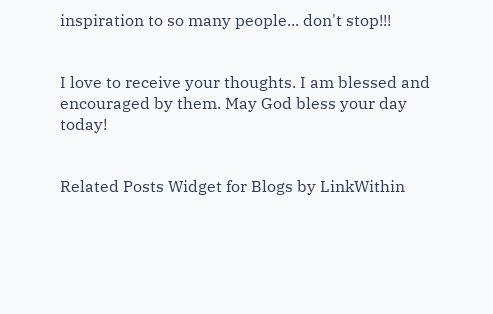inspiration to so many people... don't stop!!!


I love to receive your thoughts. I am blessed and encouraged by them. May God bless your day today!


Related Posts Widget for Blogs by LinkWithin